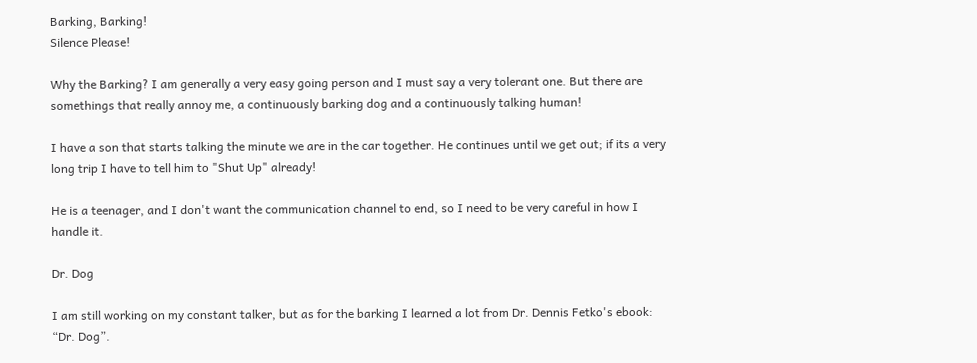Barking, Barking!
Silence Please!

Why the Barking? I am generally a very easy going person and I must say a very tolerant one. But there are somethings that really annoy me, a continuously barking dog and a continuously talking human!

I have a son that starts talking the minute we are in the car together. He continues until we get out; if its a very long trip I have to tell him to "Shut Up" already!

He is a teenager, and I don't want the communication channel to end, so I need to be very careful in how I handle it.

Dr. Dog

I am still working on my constant talker, but as for the barking I learned a lot from Dr. Dennis Fetko's ebook: “Dr. Dog”.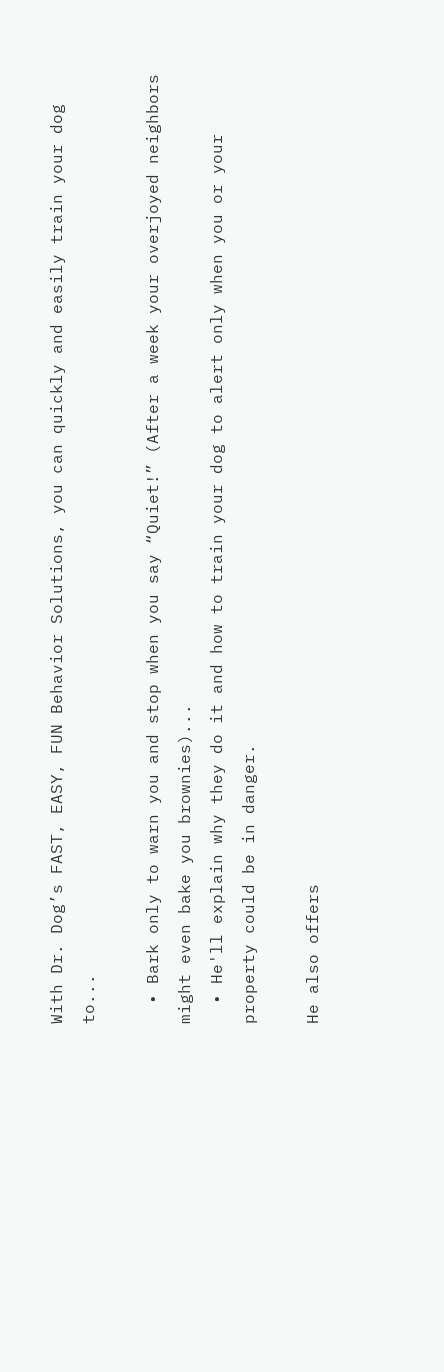With Dr. Dog’s FAST, EASY, FUN Behavior Solutions, you can quickly and easily train your dog to...

  • Bark only to warn you and stop when you say “Quiet!” (After a week your overjoyed neighbors might even bake you brownies)...
  • He'll explain why they do it and how to train your dog to alert only when you or your property could be in danger.

He also offers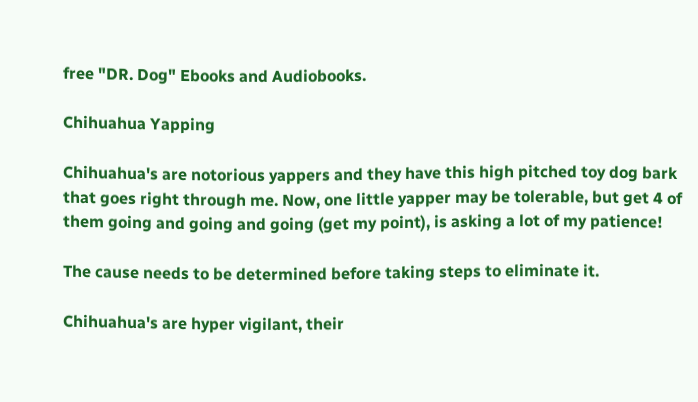free "DR. Dog" Ebooks and Audiobooks.

Chihuahua Yapping

Chihuahua's are notorious yappers and they have this high pitched toy dog bark that goes right through me. Now, one little yapper may be tolerable, but get 4 of them going and going and going (get my point), is asking a lot of my patience!

The cause needs to be determined before taking steps to eliminate it.

Chihuahua's are hyper vigilant, their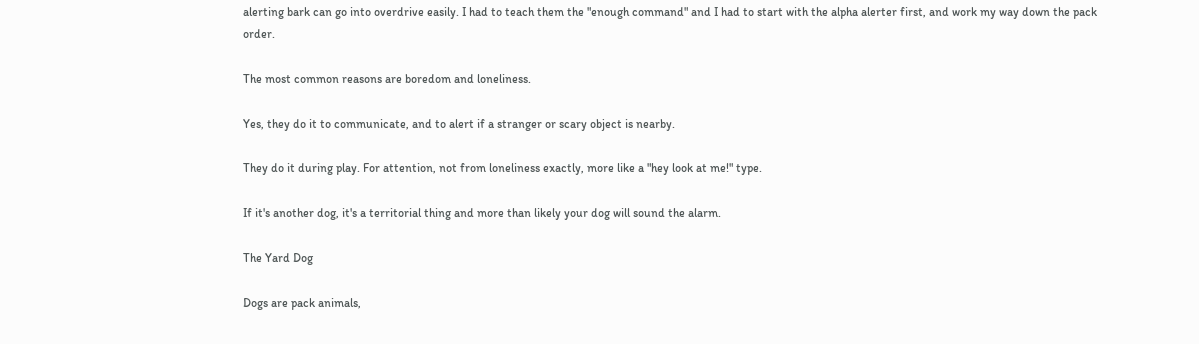alerting bark can go into overdrive easily. I had to teach them the "enough command" and I had to start with the alpha alerter first, and work my way down the pack order.

The most common reasons are boredom and loneliness.

Yes, they do it to communicate, and to alert if a stranger or scary object is nearby.

They do it during play. For attention, not from loneliness exactly, more like a "hey look at me!" type.

If it's another dog, it's a territorial thing and more than likely your dog will sound the alarm.

The Yard Dog

Dogs are pack animals,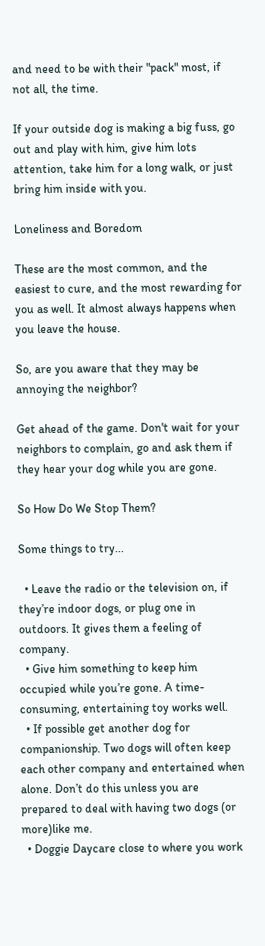and need to be with their "pack" most, if not all, the time.

If your outside dog is making a big fuss, go out and play with him, give him lots attention, take him for a long walk, or just bring him inside with you.

Loneliness and Boredom

These are the most common, and the easiest to cure, and the most rewarding for you as well. It almost always happens when you leave the house.

So, are you aware that they may be annoying the neighbor?

Get ahead of the game. Don't wait for your neighbors to complain, go and ask them if they hear your dog while you are gone.

So How Do We Stop Them?

Some things to try...

  • Leave the radio or the television on, if they’re indoor dogs, or plug one in outdoors. It gives them a feeling of company.
  • Give him something to keep him occupied while you’re gone. A time-consuming, entertaining toy works well.
  • If possible get another dog for companionship. Two dogs will often keep each other company and entertained when alone. Don’t do this unless you are prepared to deal with having two dogs (or more)like me.
  • Doggie Daycare close to where you work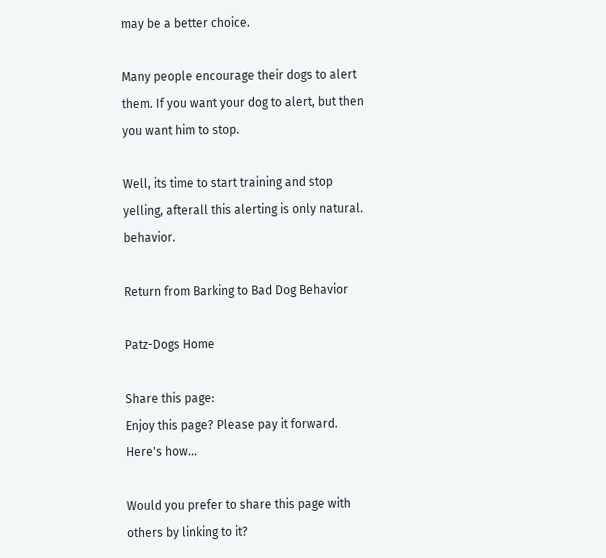may be a better choice.

Many people encourage their dogs to alert them. If you want your dog to alert, but then you want him to stop.

Well, its time to start training and stop yelling, afterall this alerting is only natural. behavior.

Return from Barking to Bad Dog Behavior

Patz-Dogs Home

Share this page:
Enjoy this page? Please pay it forward. Here's how...

Would you prefer to share this page with others by linking to it?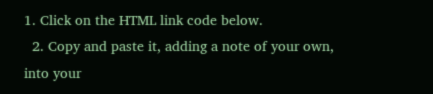1. Click on the HTML link code below.
  2. Copy and paste it, adding a note of your own, into your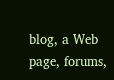blog, a Web page, forums,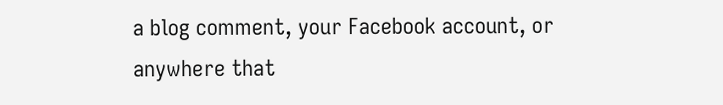a blog comment, your Facebook account, or anywhere that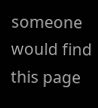someone would find this page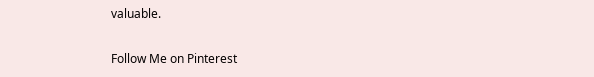valuable.

Follow Me on Pinterest